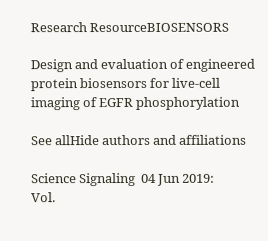Research ResourceBIOSENSORS

Design and evaluation of engineered protein biosensors for live-cell imaging of EGFR phosphorylation

See allHide authors and affiliations

Science Signaling  04 Jun 2019:
Vol.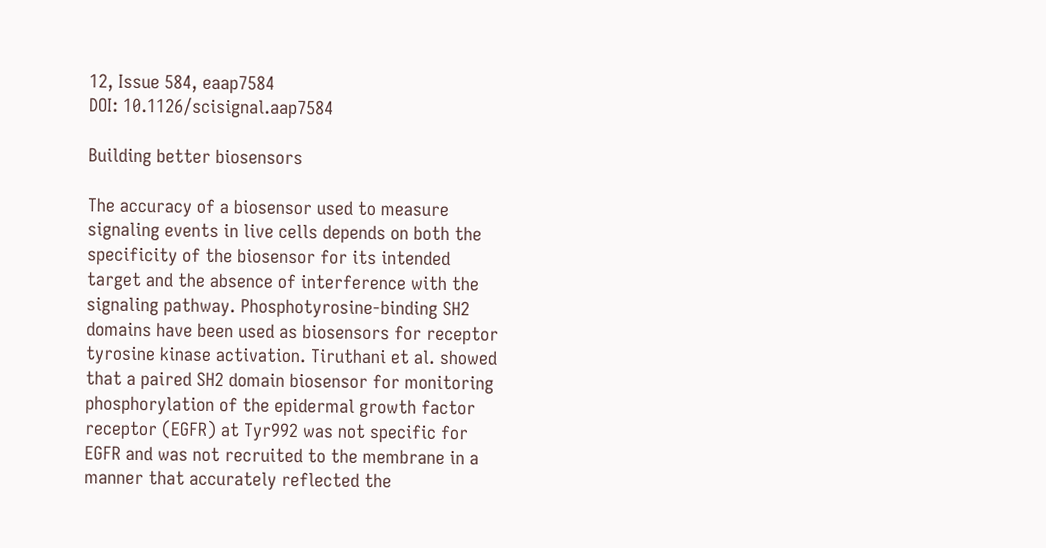12, Issue 584, eaap7584
DOI: 10.1126/scisignal.aap7584

Building better biosensors

The accuracy of a biosensor used to measure signaling events in live cells depends on both the specificity of the biosensor for its intended target and the absence of interference with the signaling pathway. Phosphotyrosine-binding SH2 domains have been used as biosensors for receptor tyrosine kinase activation. Tiruthani et al. showed that a paired SH2 domain biosensor for monitoring phosphorylation of the epidermal growth factor receptor (EGFR) at Tyr992 was not specific for EGFR and was not recruited to the membrane in a manner that accurately reflected the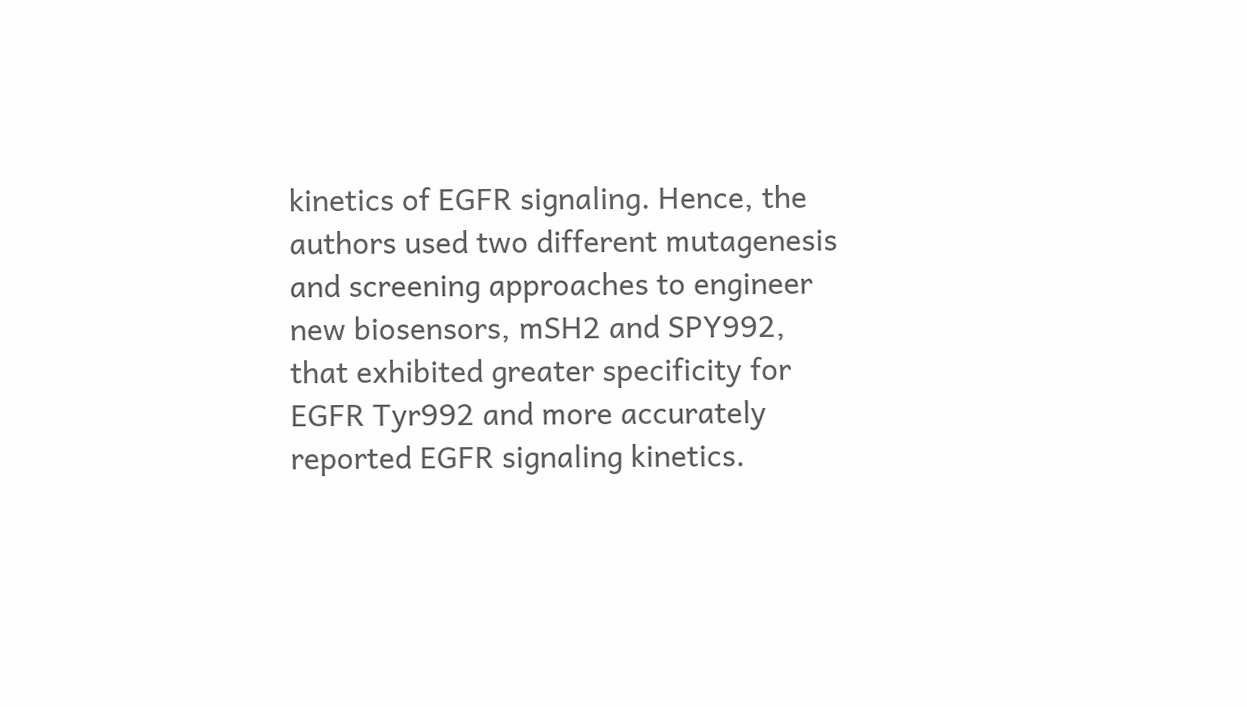kinetics of EGFR signaling. Hence, the authors used two different mutagenesis and screening approaches to engineer new biosensors, mSH2 and SPY992, that exhibited greater specificity for EGFR Tyr992 and more accurately reported EGFR signaling kinetics.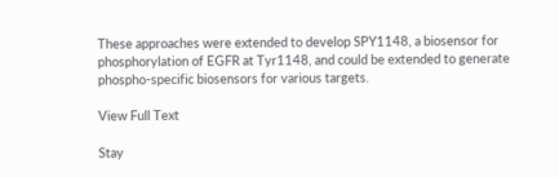These approaches were extended to develop SPY1148, a biosensor for phosphorylation of EGFR at Tyr1148, and could be extended to generate phospho-specific biosensors for various targets.

View Full Text

Stay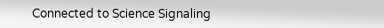Connected to Science Signaling